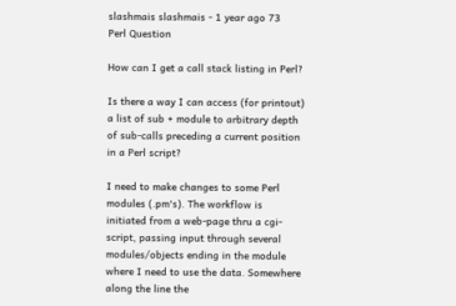slashmais slashmais - 1 year ago 73
Perl Question

How can I get a call stack listing in Perl?

Is there a way I can access (for printout) a list of sub + module to arbitrary depth of sub-calls preceding a current position in a Perl script?

I need to make changes to some Perl modules (.pm's). The workflow is initiated from a web-page thru a cgi-script, passing input through several modules/objects ending in the module where I need to use the data. Somewhere along the line the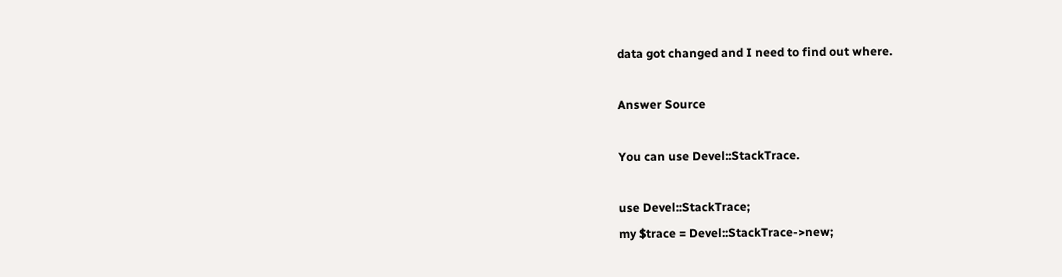data got changed and I need to find out where.

Answer Source

You can use Devel::StackTrace.

use Devel::StackTrace;
my $trace = Devel::StackTrace->new;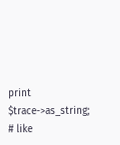print $trace->as_string; # like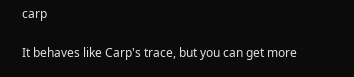carp

It behaves like Carp's trace, but you can get more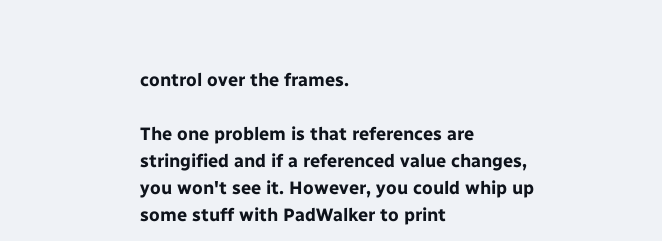control over the frames.

The one problem is that references are stringified and if a referenced value changes, you won't see it. However, you could whip up some stuff with PadWalker to print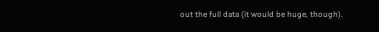out the full data (it would be huge, though).